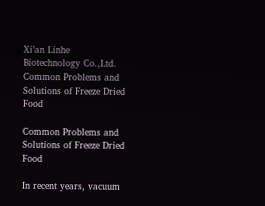Xi’an Linhe Biotechnology Co.,Ltd.
Common Problems and Solutions of Freeze Dried Food

Common Problems and Solutions of Freeze Dried Food

In recent years, vacuum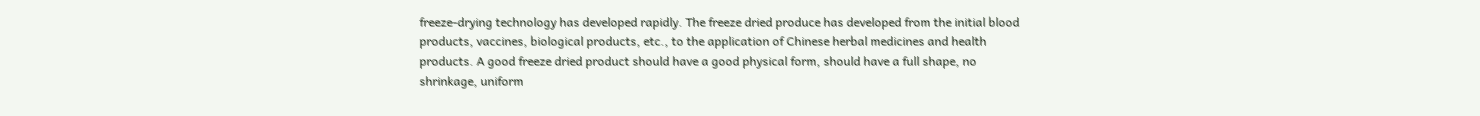freeze-drying technology has developed rapidly. The freeze dried produce has developed from the initial blood products, vaccines, biological products, etc., to the application of Chinese herbal medicines and health products. A good freeze dried product should have a good physical form, should have a full shape, no shrinkage, uniform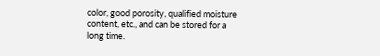color, good porosity, qualified moisture content, etc., and can be stored for a long time.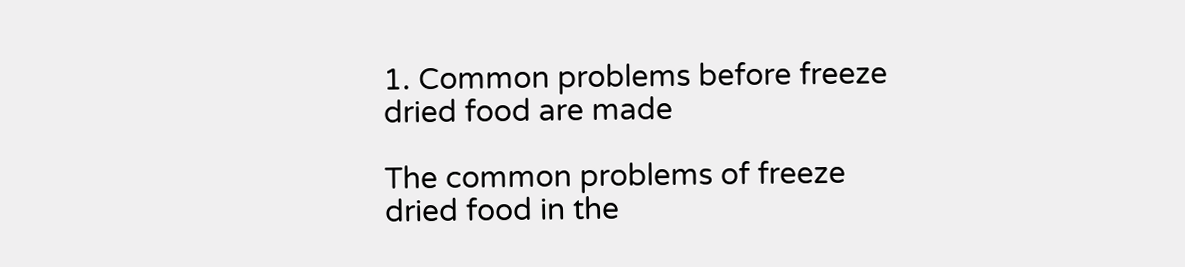1. Common problems before freeze dried food are made

The common problems of freeze dried food in the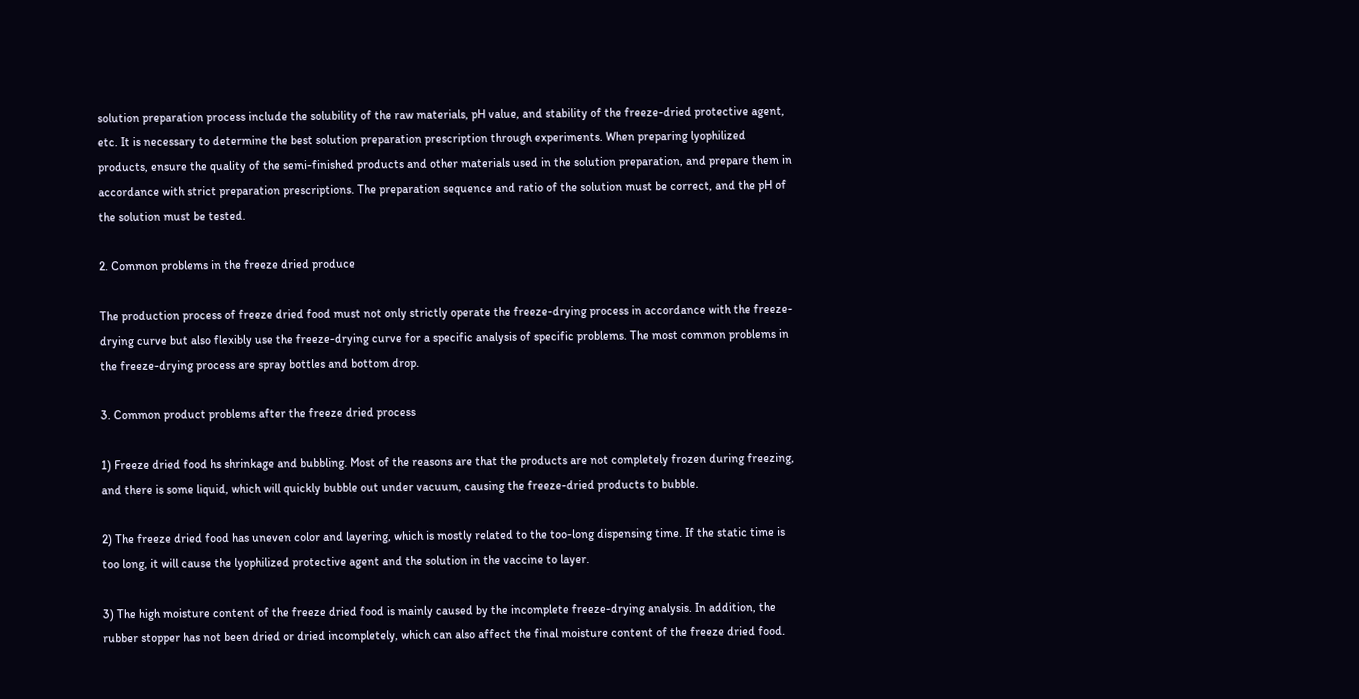solution preparation process include the solubility of the raw materials, pH value, and stability of the freeze-dried protective agent, etc. It is necessary to determine the best solution preparation prescription through experiments. When preparing lyophilized products, ensure the quality of the semi-finished products and other materials used in the solution preparation, and prepare them in accordance with strict preparation prescriptions. The preparation sequence and ratio of the solution must be correct, and the pH of the solution must be tested.

2. Common problems in the freeze dried produce

The production process of freeze dried food must not only strictly operate the freeze-drying process in accordance with the freeze-drying curve but also flexibly use the freeze-drying curve for a specific analysis of specific problems. The most common problems in the freeze-drying process are spray bottles and bottom drop.

3. Common product problems after the freeze dried process

1) Freeze dried food hs shrinkage and bubbling. Most of the reasons are that the products are not completely frozen during freezing, and there is some liquid, which will quickly bubble out under vacuum, causing the freeze-dried products to bubble.

2) The freeze dried food has uneven color and layering, which is mostly related to the too-long dispensing time. If the static time is too long, it will cause the lyophilized protective agent and the solution in the vaccine to layer.

3) The high moisture content of the freeze dried food is mainly caused by the incomplete freeze-drying analysis. In addition, the rubber stopper has not been dried or dried incompletely, which can also affect the final moisture content of the freeze dried food.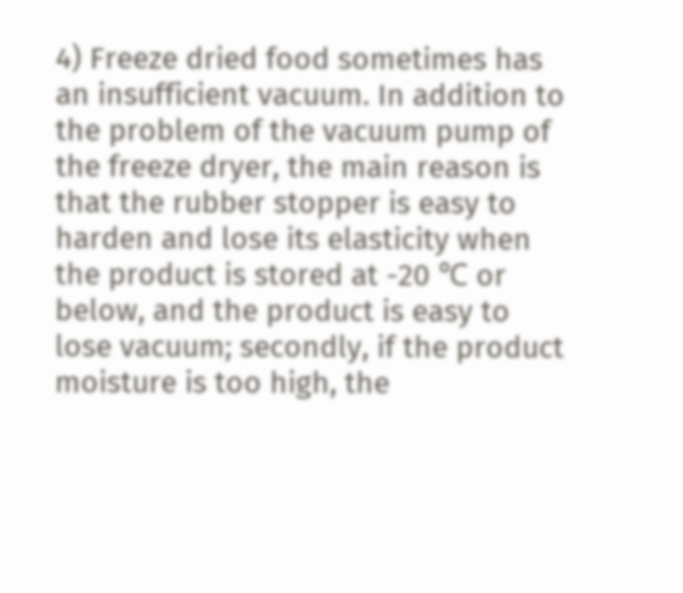4) Freeze dried food sometimes has an insufficient vacuum. In addition to the problem of the vacuum pump of the freeze dryer, the main reason is that the rubber stopper is easy to harden and lose its elasticity when the product is stored at -20 ℃ or below, and the product is easy to lose vacuum; secondly, if the product moisture is too high, the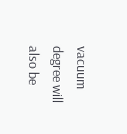vacuum degree will also be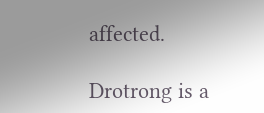affected.

Drotrong is a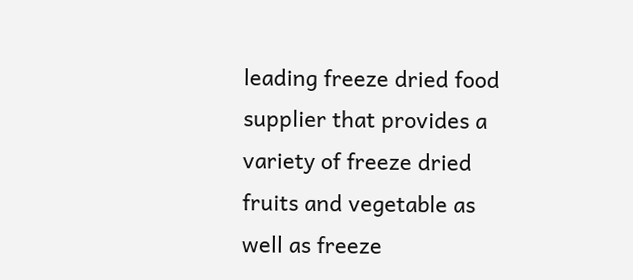leading freeze dried food supplier that provides a variety of freeze dried fruits and vegetable as well as freeze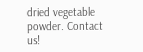dried vegetable powder. Contact us!